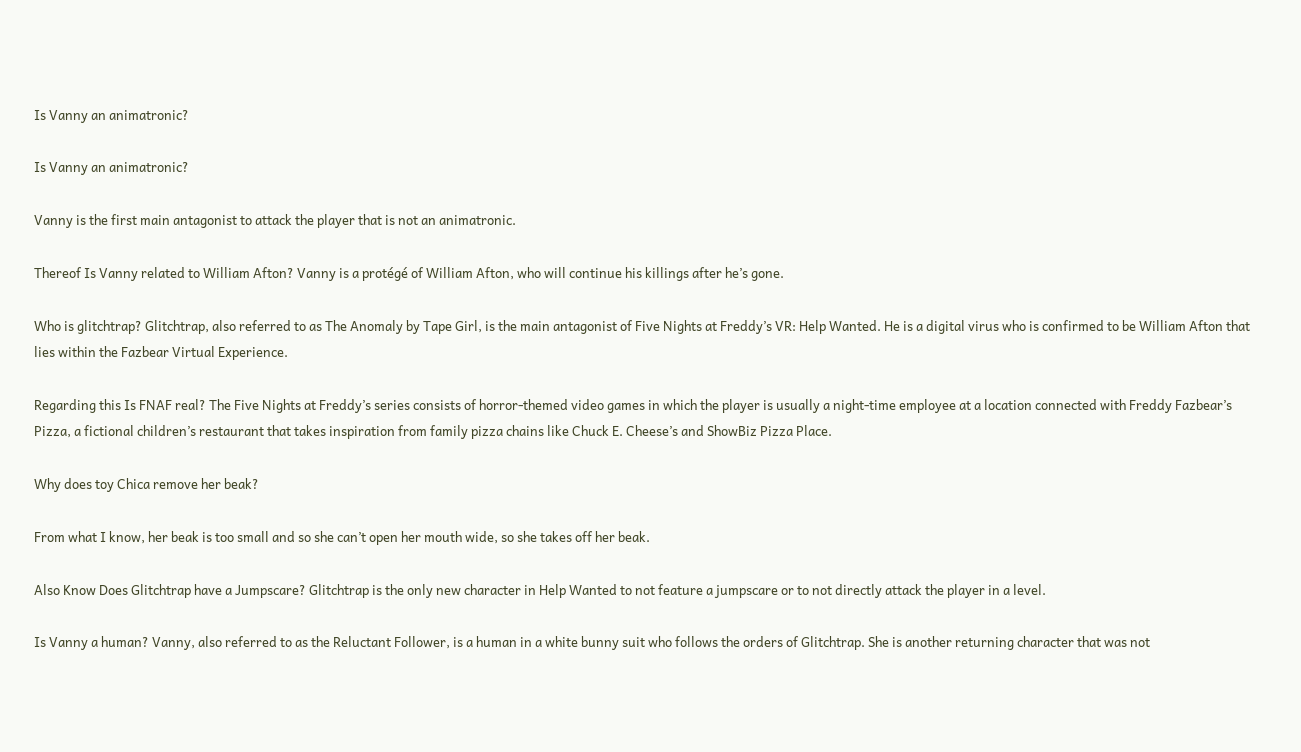Is Vanny an animatronic?

Is Vanny an animatronic?

Vanny is the first main antagonist to attack the player that is not an animatronic.

Thereof Is Vanny related to William Afton? Vanny is a protégé of William Afton, who will continue his killings after he’s gone.

Who is glitchtrap? Glitchtrap, also referred to as The Anomaly by Tape Girl, is the main antagonist of Five Nights at Freddy’s VR: Help Wanted. He is a digital virus who is confirmed to be William Afton that lies within the Fazbear Virtual Experience.

Regarding this Is FNAF real? The Five Nights at Freddy’s series consists of horror-themed video games in which the player is usually a night-time employee at a location connected with Freddy Fazbear’s Pizza, a fictional children’s restaurant that takes inspiration from family pizza chains like Chuck E. Cheese’s and ShowBiz Pizza Place.

Why does toy Chica remove her beak?

From what I know, her beak is too small and so she can’t open her mouth wide, so she takes off her beak.

Also Know Does Glitchtrap have a Jumpscare? Glitchtrap is the only new character in Help Wanted to not feature a jumpscare or to not directly attack the player in a level.

Is Vanny a human? Vanny, also referred to as the Reluctant Follower, is a human in a white bunny suit who follows the orders of Glitchtrap. She is another returning character that was not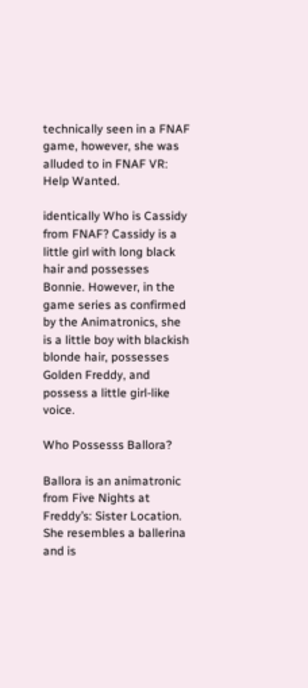technically seen in a FNAF game, however, she was alluded to in FNAF VR: Help Wanted.

identically Who is Cassidy from FNAF? Cassidy is a little girl with long black hair and possesses Bonnie. However, in the game series as confirmed by the Animatronics, she is a little boy with blackish blonde hair, possesses Golden Freddy, and possess a little girl-like voice.

Who Possesss Ballora?

Ballora is an animatronic from Five Nights at Freddy’s: Sister Location. She resembles a ballerina and is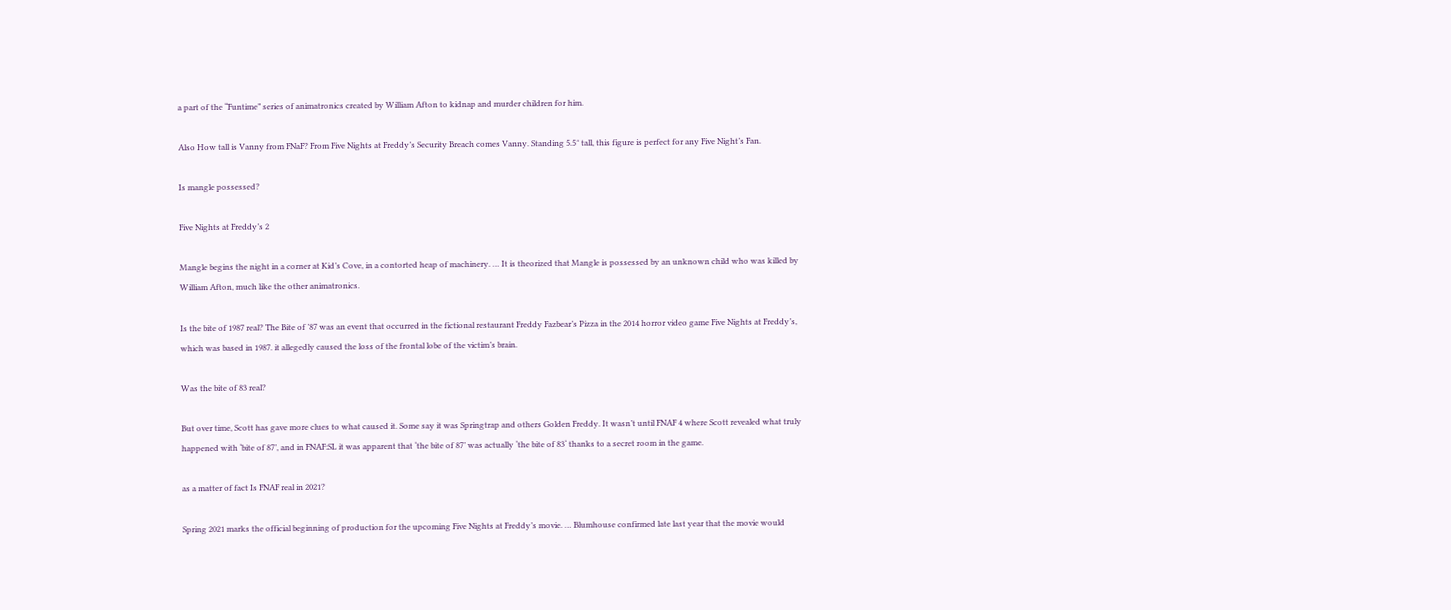a part of the “Funtime” series of animatronics created by William Afton to kidnap and murder children for him.

Also How tall is Vanny from FNaF? From Five Nights at Freddy’s Security Breach comes Vanny. Standing 5.5″ tall, this figure is perfect for any Five Night’s Fan.

Is mangle possessed?

Five Nights at Freddy’s 2

Mangle begins the night in a corner at Kid’s Cove, in a contorted heap of machinery. … It is theorized that Mangle is possessed by an unknown child who was killed by William Afton, much like the other animatronics.

Is the bite of 1987 real? The Bite of ’87 was an event that occurred in the fictional restaurant Freddy Fazbear’s Pizza in the 2014 horror video game Five Nights at Freddy’s, which was based in 1987. it allegedly caused the loss of the frontal lobe of the victim’s brain.

Was the bite of 83 real?

But over time, Scott has gave more clues to what caused it. Some say it was Springtrap and others Golden Freddy. It wasn’t until FNAF 4 where Scott revealed what truly happened with ‘bite of 87’, and in FNAF:SL it was apparent that ‘the bite of 87’ was actually ‘the bite of 83‘ thanks to a secret room in the game.

as a matter of fact Is FNAF real in 2021?

Spring 2021 marks the official beginning of production for the upcoming Five Nights at Freddy’s movie. … Blumhouse confirmed late last year that the movie would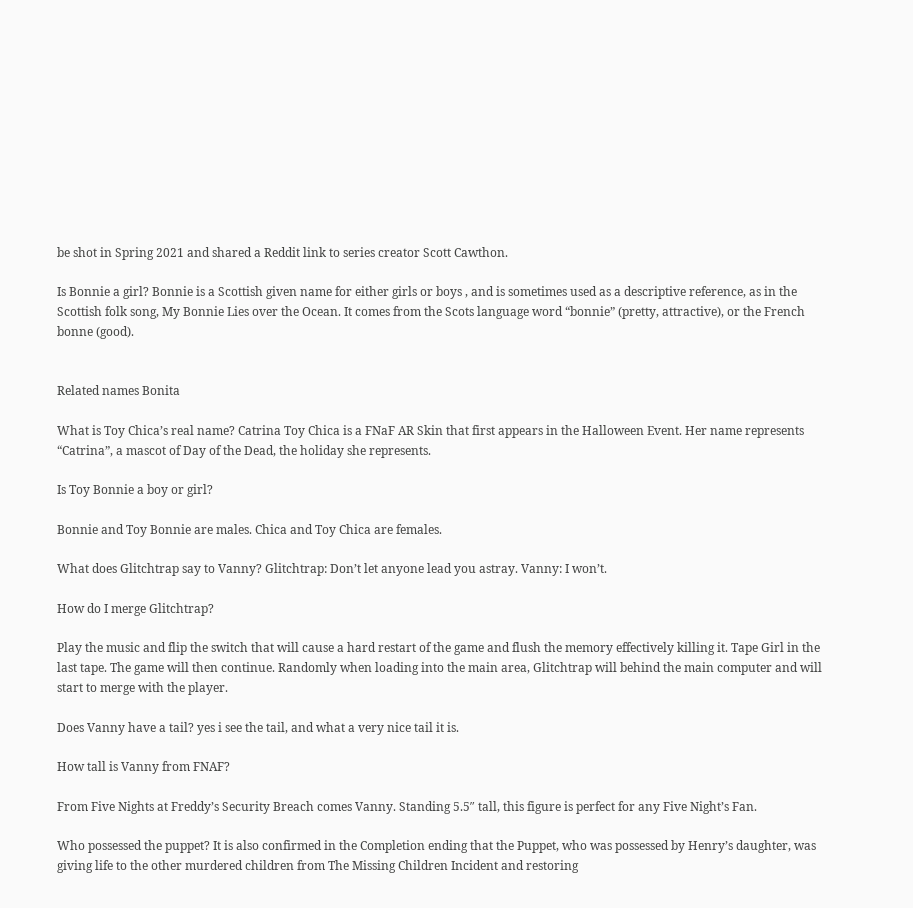be shot in Spring 2021 and shared a Reddit link to series creator Scott Cawthon.

Is Bonnie a girl? Bonnie is a Scottish given name for either girls or boys , and is sometimes used as a descriptive reference, as in the Scottish folk song, My Bonnie Lies over the Ocean. It comes from the Scots language word “bonnie” (pretty, attractive), or the French bonne (good).


Related names Bonita

What is Toy Chica’s real name? Catrina Toy Chica is a FNaF AR Skin that first appears in the Halloween Event. Her name represents “Catrina”, a mascot of Day of the Dead, the holiday she represents.

Is Toy Bonnie a boy or girl?

Bonnie and Toy Bonnie are males. Chica and Toy Chica are females.

What does Glitchtrap say to Vanny? Glitchtrap: Don’t let anyone lead you astray. Vanny: I won’t.

How do I merge Glitchtrap?

Play the music and flip the switch that will cause a hard restart of the game and flush the memory effectively killing it. Tape Girl in the last tape. The game will then continue. Randomly when loading into the main area, Glitchtrap will behind the main computer and will start to merge with the player.

Does Vanny have a tail? yes i see the tail, and what a very nice tail it is.

How tall is Vanny from FNAF?

From Five Nights at Freddy’s Security Breach comes Vanny. Standing 5.5″ tall, this figure is perfect for any Five Night’s Fan.

Who possessed the puppet? It is also confirmed in the Completion ending that the Puppet, who was possessed by Henry’s daughter, was giving life to the other murdered children from The Missing Children Incident and restoring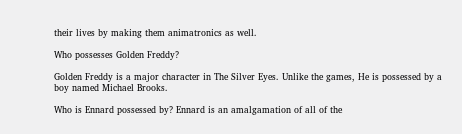their lives by making them animatronics as well.

Who possesses Golden Freddy?

Golden Freddy is a major character in The Silver Eyes. Unlike the games, He is possessed by a boy named Michael Brooks.

Who is Ennard possessed by? Ennard is an amalgamation of all of the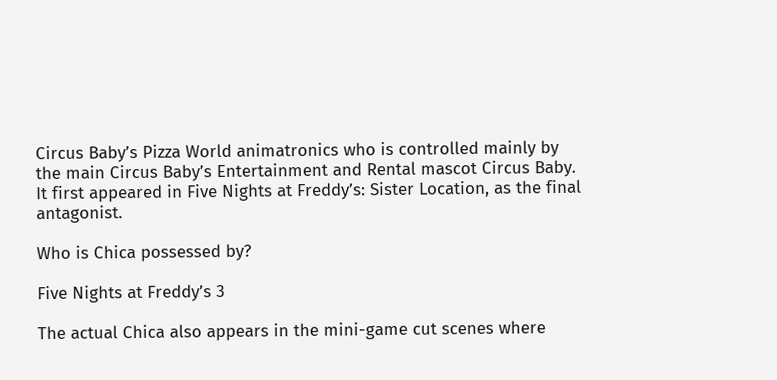Circus Baby’s Pizza World animatronics who is controlled mainly by the main Circus Baby’s Entertainment and Rental mascot Circus Baby. It first appeared in Five Nights at Freddy’s: Sister Location, as the final antagonist.

Who is Chica possessed by?

Five Nights at Freddy’s 3

The actual Chica also appears in the mini-game cut scenes where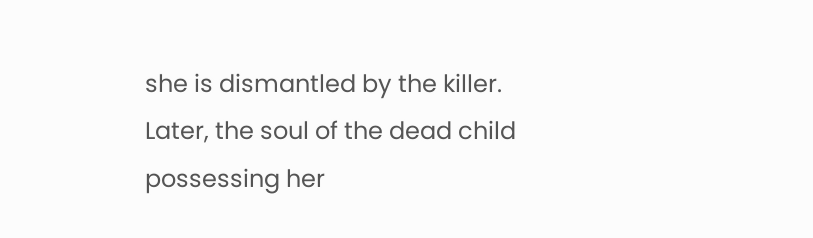she is dismantled by the killer. Later, the soul of the dead child possessing her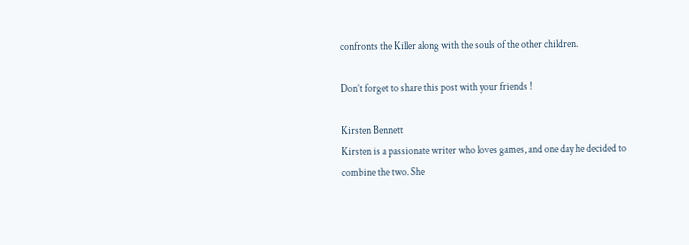confronts the Killer along with the souls of the other children.

Don’t forget to share this post with your friends !

Kirsten Bennett
Kirsten is a passionate writer who loves games, and one day he decided to combine the two. She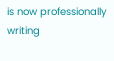is now professionally writing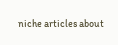niche articles about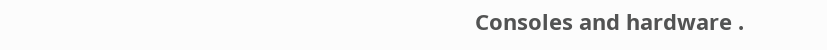Consoles and hardware .